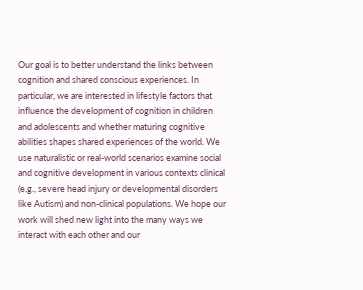Our goal is to better understand the links between cognition and shared conscious experiences. In particular, we are interested in lifestyle factors that influence the development of cognition in children and adolescents and whether maturing cognitive abilities shapes shared experiences of the world. We use naturalistic or real-world scenarios examine social and cognitive development in various contexts clinical (e.g., severe head injury or developmental disorders like Autism) and non-clinical populations. We hope our work will shed new light into the many ways we interact with each other and our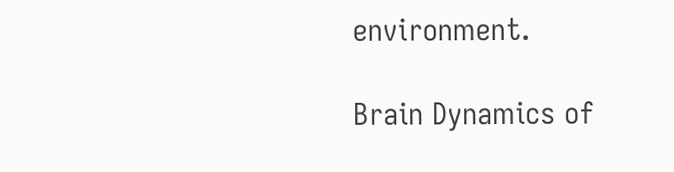environment.

Brain Dynamics of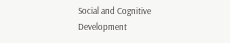Social and Cognitive Development